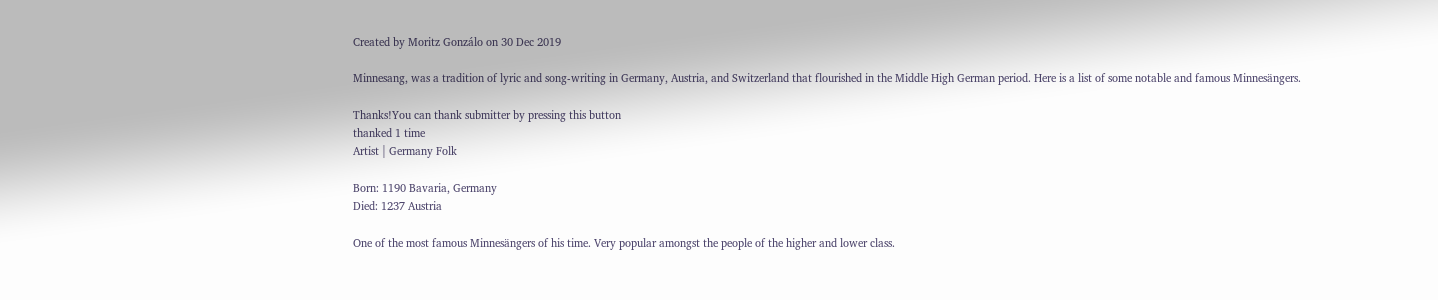Created by Moritz Gonzálo on 30 Dec 2019

Minnesang, was a tradition of lyric and song-writing in Germany, Austria, and Switzerland that flourished in the Middle High German period. Here is a list of some notable and famous Minnesängers.

Thanks!You can thank submitter by pressing this button
thanked 1 time
Artist | Germany Folk

Born: 1190 Bavaria, Germany
Died: 1237 Austria

One of the most famous Minnesängers of his time. Very popular amongst the people of the higher and lower class.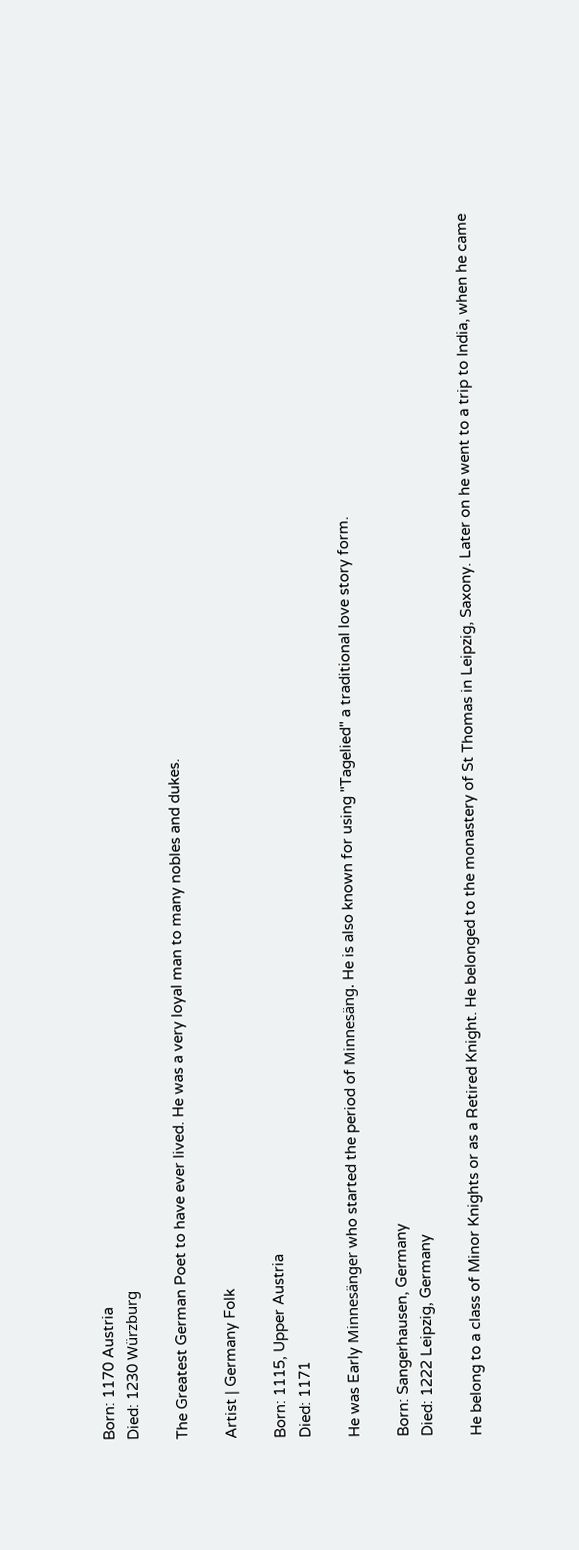Born: 1170 Austria
Died: 1230 Würzburg

The Greatest German Poet to have ever lived. He was a very loyal man to many nobles and dukes.

Artist | Germany Folk

Born: 1115, Upper Austria
Died: 1171

He was Early Minnesänger who started the period of Minnesäng. He is also known for using "Tagelied" a traditional love story form.

Born: Sangerhausen, Germany
Died: 1222 Leipzig, Germany

He belong to a class of Minor Knights or as a Retired Knight. He belonged to the monastery of St Thomas in Leipzig, Saxony. Later on he went to a trip to India, when he came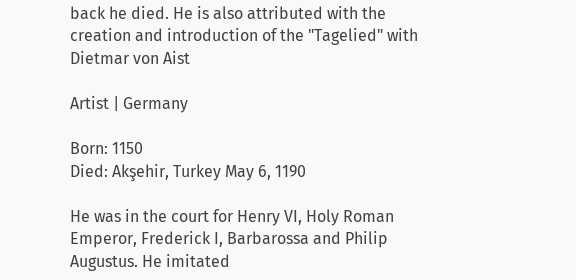back he died. He is also attributed with the creation and introduction of the "Tagelied" with Dietmar von Aist

Artist | Germany

Born: 1150
Died: Akşehir, Turkey May 6, 1190

He was in the court for Henry VI, Holy Roman Emperor, Frederick I, Barbarossa and Philip Augustus. He imitated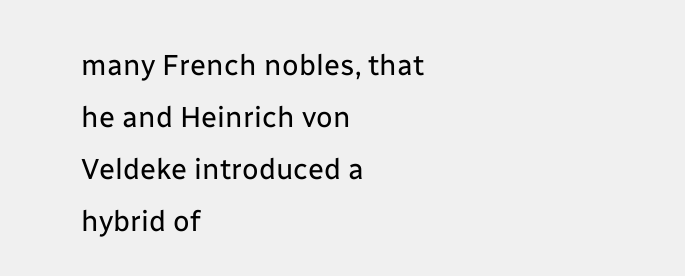many French nobles, that he and Heinrich von Veldeke introduced a hybrid of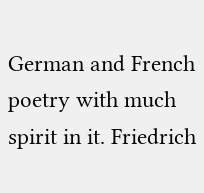German and French poetry with much spirit in it. Friedrich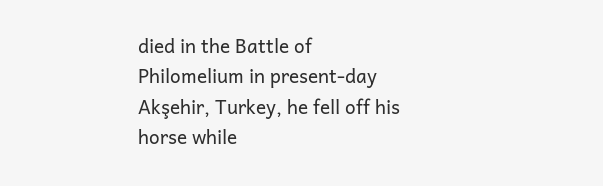died in the Battle of Philomelium in present-day Akşehir, Turkey, he fell off his horse while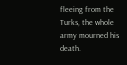fleeing from the Turks, the whole army mourned his death.